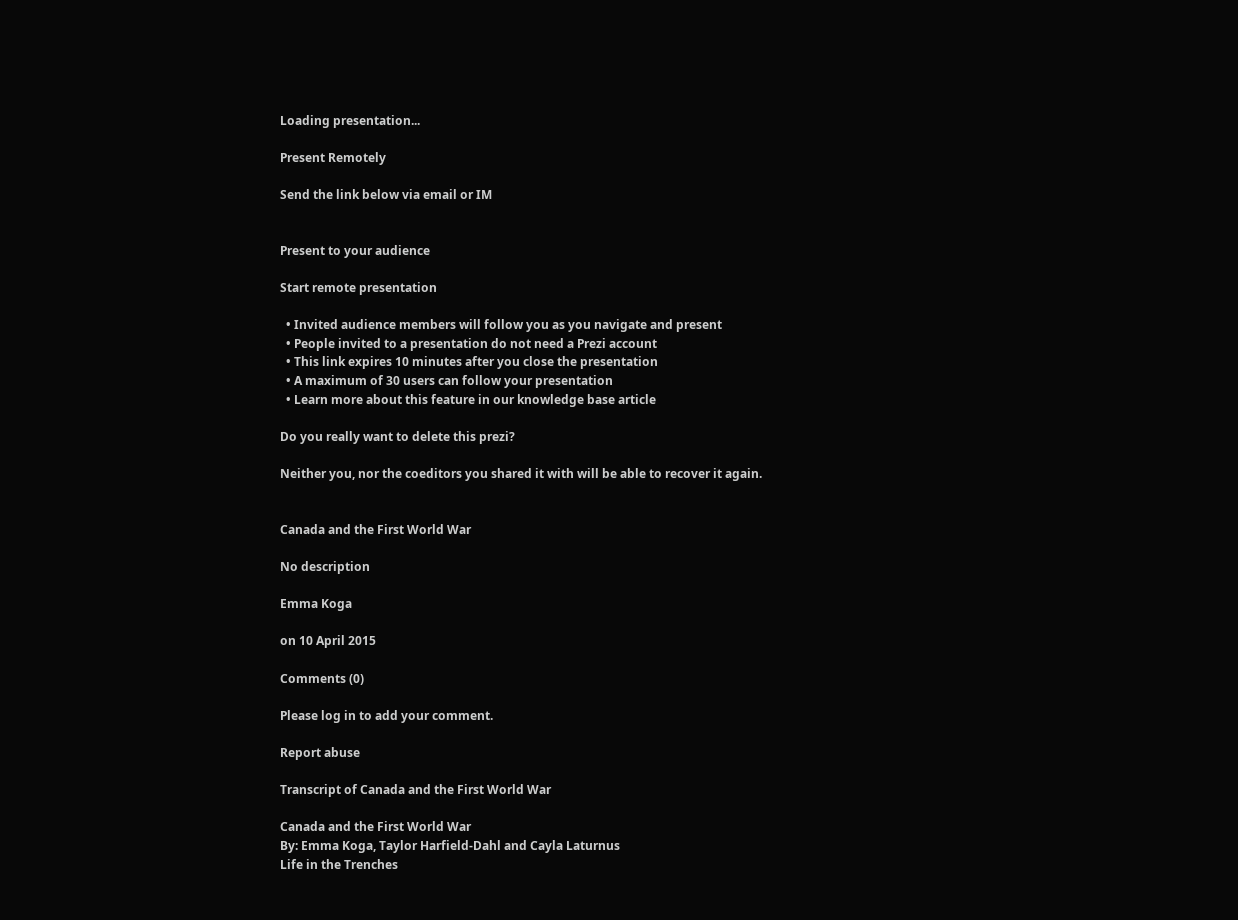Loading presentation...

Present Remotely

Send the link below via email or IM


Present to your audience

Start remote presentation

  • Invited audience members will follow you as you navigate and present
  • People invited to a presentation do not need a Prezi account
  • This link expires 10 minutes after you close the presentation
  • A maximum of 30 users can follow your presentation
  • Learn more about this feature in our knowledge base article

Do you really want to delete this prezi?

Neither you, nor the coeditors you shared it with will be able to recover it again.


Canada and the First World War

No description

Emma Koga

on 10 April 2015

Comments (0)

Please log in to add your comment.

Report abuse

Transcript of Canada and the First World War

Canada and the First World War
By: Emma Koga, Taylor Harfield-Dahl and Cayla Laturnus
Life in the Trenches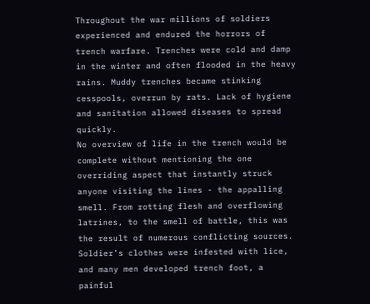Throughout the war millions of soldiers experienced and endured the horrors of trench warfare. Trenches were cold and damp in the winter and often flooded in the heavy rains. Muddy trenches became stinking cesspools, overrun by rats. Lack of hygiene and sanitation allowed diseases to spread quickly.
No overview of life in the trench would be complete without mentioning the one overriding aspect that instantly struck anyone visiting the lines - the appalling smell. From rotting flesh and overflowing latrines, to the smell of battle, this was the result of numerous conflicting sources.
Soldier’s clothes were infested with lice, and many men developed trench foot, a painful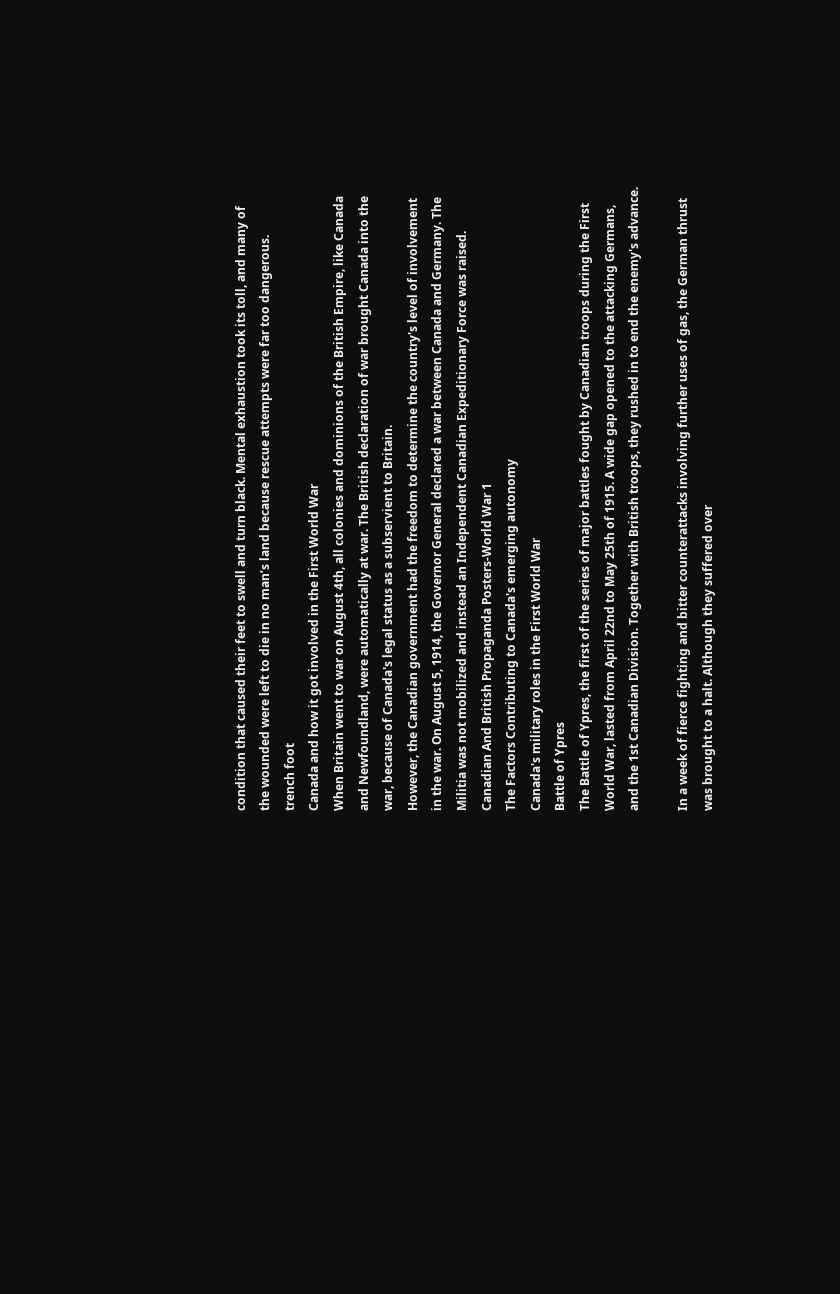condition that caused their feet to swell and turn black. Mental exhaustion took its toll, and many of the wounded were left to die in no man’s land because rescue attempts were far too dangerous.
trench foot
Canada and how it got involved in the First World War
When Britain went to war on August 4th, all colonies and dominions of the British Empire, like Canada and Newfoundland, were automatically at war. The British declaration of war brought Canada into the war, because of Canada's legal status as a subservient to Britain.
However, the Canadian government had the freedom to determine the country's level of involvement in the war. On August 5, 1914, the Governor General declared a war between Canada and Germany. The Militia was not mobilized and instead an Independent Canadian Expeditionary Force was raised.
Canadian And British Propaganda Posters-World War 1
The Factors Contributing to Canada's emerging autonomy
Canada's military roles in the First World War
Battle of Ypres
The Battle of Ypres, the first of the series of major battles fought by Canadian troops during the First World War, lasted from April 22nd to May 25th of 1915. A wide gap opened to the attacking Germans, and the 1st Canadian Division. Together with British troops, they rushed in to end the enemy's advance.

In a week of fierce fighting and bitter counterattacks involving further uses of gas, the German thrust was brought to a halt. Although they suffered over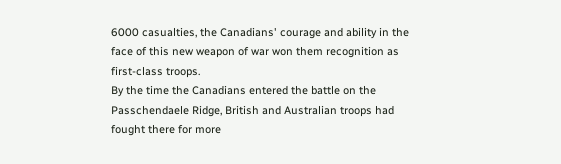6000 casualties, the Canadians' courage and ability in the face of this new weapon of war won them recognition as first-class troops.
By the time the Canadians entered the battle on the Passchendaele Ridge, British and Australian troops had fought there for more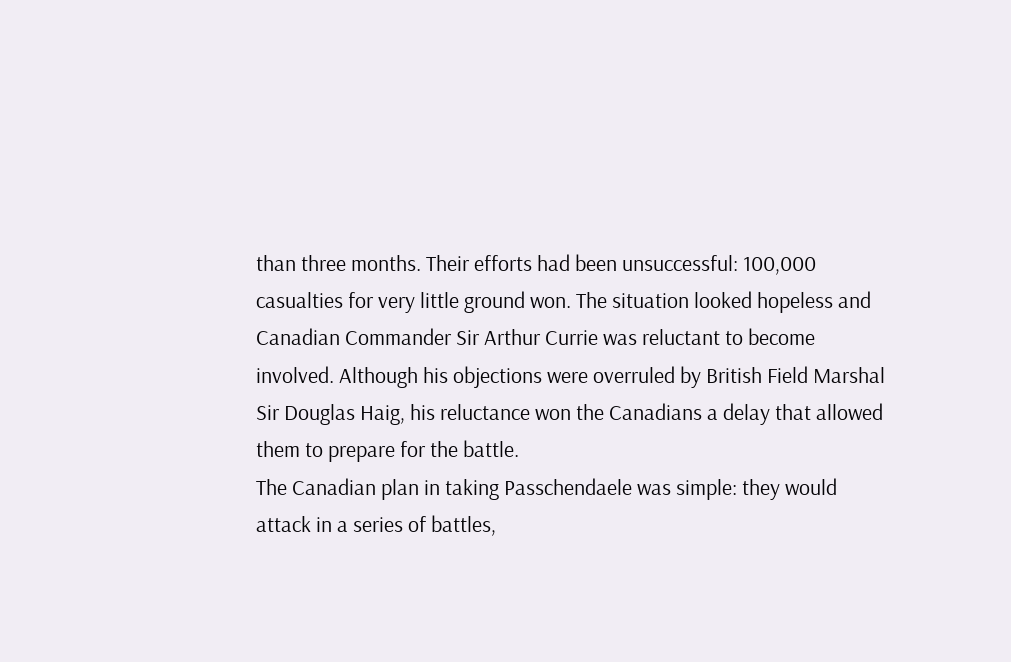than three months. Their efforts had been unsuccessful: 100,000 casualties for very little ground won. The situation looked hopeless and Canadian Commander Sir Arthur Currie was reluctant to become involved. Although his objections were overruled by British Field Marshal Sir Douglas Haig, his reluctance won the Canadians a delay that allowed them to prepare for the battle.
The Canadian plan in taking Passchendaele was simple: they would attack in a series of battles,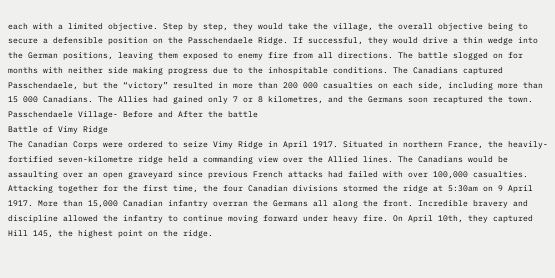each with a limited objective. Step by step, they would take the village, the overall objective being to secure a defensible position on the Passchendaele Ridge. If successful, they would drive a thin wedge into the German positions, leaving them exposed to enemy fire from all directions. The battle slogged on for months with neither side making progress due to the inhospitable conditions. The Canadians captured Passchendaele, but the “victory” resulted in more than 200 000 casualties on each side, including more than 15 000 Canadians. The Allies had gained only 7 or 8 kilometres, and the Germans soon recaptured the town.
Passchendaele Village- Before and After the battle
Battle of Vimy Ridge
The Canadian Corps were ordered to seize Vimy Ridge in April 1917. Situated in northern France, the heavily-fortified seven-kilometre ridge held a commanding view over the Allied lines. The Canadians would be assaulting over an open graveyard since previous French attacks had failed with over 100,000 casualties. Attacking together for the first time, the four Canadian divisions stormed the ridge at 5:30am on 9 April 1917. More than 15,000 Canadian infantry overran the Germans all along the front. Incredible bravery and discipline allowed the infantry to continue moving forward under heavy fire. On April 10th, they captured Hill 145, the highest point on the ridge.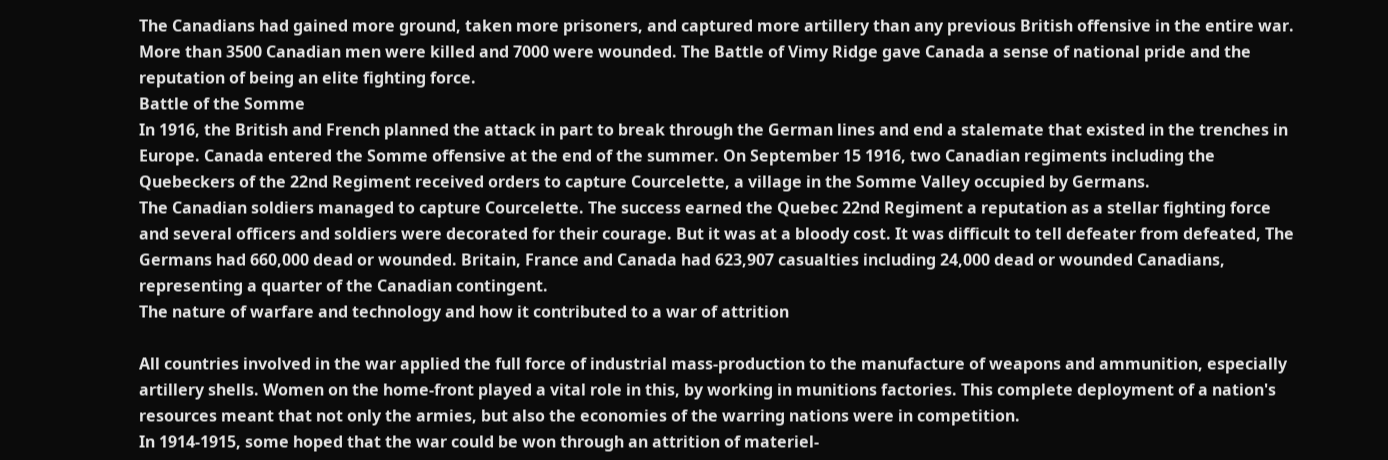The Canadians had gained more ground, taken more prisoners, and captured more artillery than any previous British offensive in the entire war. More than 3500 Canadian men were killed and 7000 were wounded. The Battle of Vimy Ridge gave Canada a sense of national pride and the reputation of being an elite fighting force.
Battle of the Somme
In 1916, the British and French planned the attack in part to break through the German lines and end a stalemate that existed in the trenches in Europe. Canada entered the Somme offensive at the end of the summer. On September 15 1916, two Canadian regiments including the Quebeckers of the 22nd Regiment received orders to capture Courcelette, a village in the Somme Valley occupied by Germans.
The Canadian soldiers managed to capture Courcelette. The success earned the Quebec 22nd Regiment a reputation as a stellar fighting force and several officers and soldiers were decorated for their courage. But it was at a bloody cost. It was difficult to tell defeater from defeated, The Germans had 660,000 dead or wounded. Britain, France and Canada had 623,907 casualties including 24,000 dead or wounded Canadians, representing a quarter of the Canadian contingent.
The nature of warfare and technology and how it contributed to a war of attrition

All countries involved in the war applied the full force of industrial mass-production to the manufacture of weapons and ammunition, especially artillery shells. Women on the home-front played a vital role in this, by working in munitions factories. This complete deployment of a nation's resources meant that not only the armies, but also the economies of the warring nations were in competition.
In 1914-1915, some hoped that the war could be won through an attrition of materiel-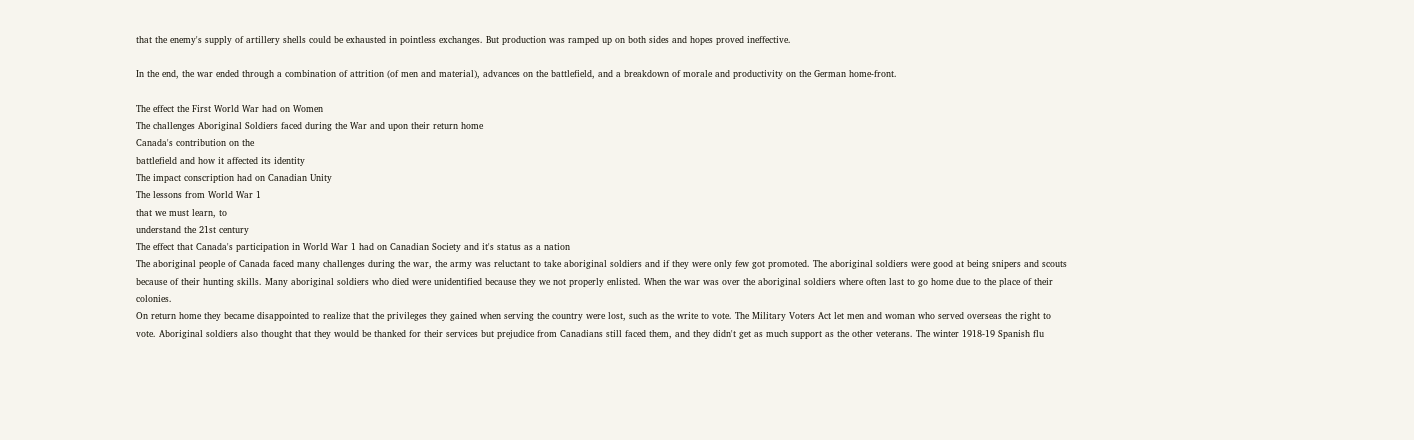that the enemy's supply of artillery shells could be exhausted in pointless exchanges. But production was ramped up on both sides and hopes proved ineffective.

In the end, the war ended through a combination of attrition (of men and material), advances on the battlefield, and a breakdown of morale and productivity on the German home-front.

The effect the First World War had on Women
The challenges Aboriginal Soldiers faced during the War and upon their return home
Canada's contribution on the
battlefield and how it affected its identity
The impact conscription had on Canadian Unity
The lessons from World War 1
that we must learn, to
understand the 21st century
The effect that Canada's participation in World War 1 had on Canadian Society and it's status as a nation
The aboriginal people of Canada faced many challenges during the war, the army was reluctant to take aboriginal soldiers and if they were only few got promoted. The aboriginal soldiers were good at being snipers and scouts because of their hunting skills. Many aboriginal soldiers who died were unidentified because they we not properly enlisted. When the war was over the aboriginal soldiers where often last to go home due to the place of their colonies.
On return home they became disappointed to realize that the privileges they gained when serving the country were lost, such as the write to vote. The Military Voters Act let men and woman who served overseas the right to vote. Aboriginal soldiers also thought that they would be thanked for their services but prejudice from Canadians still faced them, and they didn't get as much support as the other veterans. The winter 1918-19 Spanish flu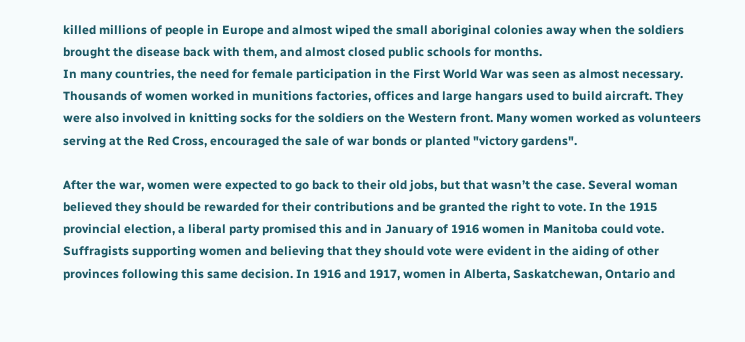killed millions of people in Europe and almost wiped the small aboriginal colonies away when the soldiers brought the disease back with them, and almost closed public schools for months.
In many countries, the need for female participation in the First World War was seen as almost necessary. Thousands of women worked in munitions factories, offices and large hangars used to build aircraft. They were also involved in knitting socks for the soldiers on the Western front. Many women worked as volunteers serving at the Red Cross, encouraged the sale of war bonds or planted "victory gardens".

After the war, women were expected to go back to their old jobs, but that wasn’t the case. Several woman believed they should be rewarded for their contributions and be granted the right to vote. In the 1915 provincial election, a liberal party promised this and in January of 1916 women in Manitoba could vote. Suffragists supporting women and believing that they should vote were evident in the aiding of other provinces following this same decision. In 1916 and 1917, women in Alberta, Saskatchewan, Ontario and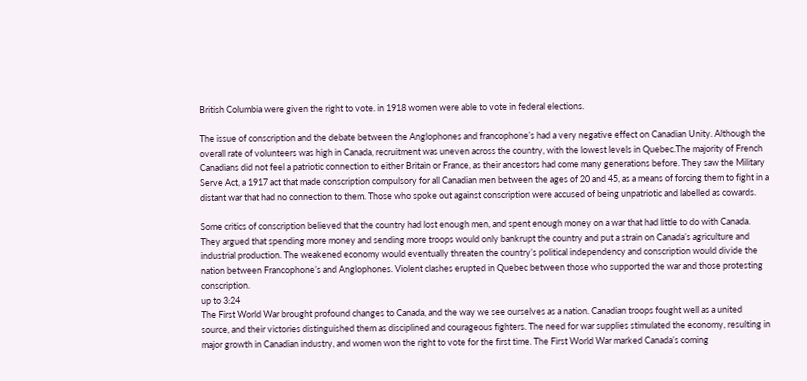British Columbia were given the right to vote. in 1918 women were able to vote in federal elections.

The issue of conscription and the debate between the Anglophones and francophone’s had a very negative effect on Canadian Unity. Although the overall rate of volunteers was high in Canada, recruitment was uneven across the country, with the lowest levels in Quebec.The majority of French Canadians did not feel a patriotic connection to either Britain or France, as their ancestors had come many generations before. They saw the Military Serve Act, a 1917 act that made conscription compulsory for all Canadian men between the ages of 20 and 45, as a means of forcing them to fight in a distant war that had no connection to them. Those who spoke out against conscription were accused of being unpatriotic and labelled as cowards.

Some critics of conscription believed that the country had lost enough men, and spent enough money on a war that had little to do with Canada. They argued that spending more money and sending more troops would only bankrupt the country and put a strain on Canada’s agriculture and industrial production. The weakened economy would eventually threaten the country’s political independency and conscription would divide the nation between Francophone’s and Anglophones. Violent clashes erupted in Quebec between those who supported the war and those protesting conscription.
up to 3:24
The First World War brought profound changes to Canada, and the way we see ourselves as a nation. Canadian troops fought well as a united source, and their victories distinguished them as disciplined and courageous fighters. The need for war supplies stimulated the economy, resulting in major growth in Canadian industry, and women won the right to vote for the first time. The First World War marked Canada’s coming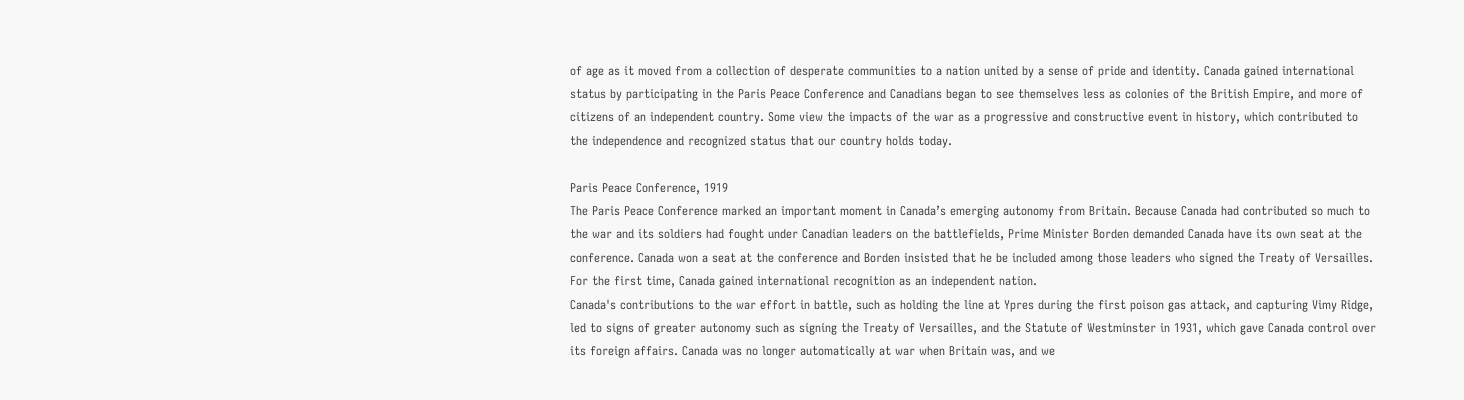of age as it moved from a collection of desperate communities to a nation united by a sense of pride and identity. Canada gained international status by participating in the Paris Peace Conference and Canadians began to see themselves less as colonies of the British Empire, and more of citizens of an independent country. Some view the impacts of the war as a progressive and constructive event in history, which contributed to the independence and recognized status that our country holds today.

Paris Peace Conference, 1919
The Paris Peace Conference marked an important moment in Canada’s emerging autonomy from Britain. Because Canada had contributed so much to the war and its soldiers had fought under Canadian leaders on the battlefields, Prime Minister Borden demanded Canada have its own seat at the conference. Canada won a seat at the conference and Borden insisted that he be included among those leaders who signed the Treaty of Versailles. For the first time, Canada gained international recognition as an independent nation.
Canada's contributions to the war effort in battle, such as holding the line at Ypres during the first poison gas attack, and capturing Vimy Ridge, led to signs of greater autonomy such as signing the Treaty of Versailles, and the Statute of Westminster in 1931, which gave Canada control over its foreign affairs. Canada was no longer automatically at war when Britain was, and we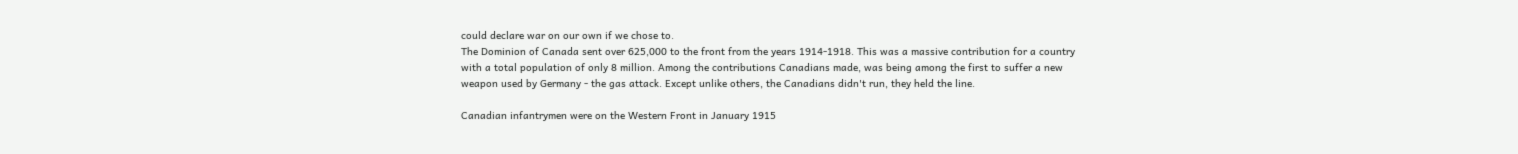could declare war on our own if we chose to.
The Dominion of Canada sent over 625,000 to the front from the years 1914-1918. This was a massive contribution for a country with a total population of only 8 million. Among the contributions Canadians made, was being among the first to suffer a new weapon used by Germany - the gas attack. Except unlike others, the Canadians didn't run, they held the line.

Canadian infantrymen were on the Western Front in January 1915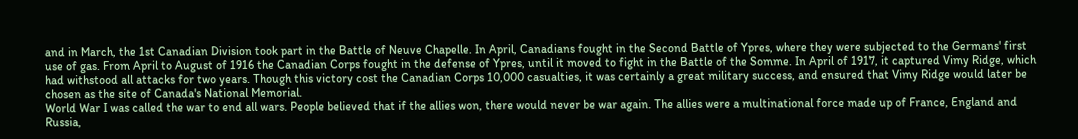and in March, the 1st Canadian Division took part in the Battle of Neuve Chapelle. In April, Canadians fought in the Second Battle of Ypres, where they were subjected to the Germans' first use of gas. From April to August of 1916 the Canadian Corps fought in the defense of Ypres, until it moved to fight in the Battle of the Somme. In April of 1917, it captured Vimy Ridge, which had withstood all attacks for two years. Though this victory cost the Canadian Corps 10,000 casualties, it was certainly a great military success, and ensured that Vimy Ridge would later be chosen as the site of Canada's National Memorial.
World War I was called the war to end all wars. People believed that if the allies won, there would never be war again. The allies were a multinational force made up of France, England and Russia,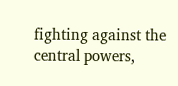fighting against the central powers,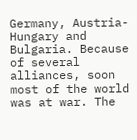Germany, Austria-Hungary and Bulgaria. Because of several alliances, soon most of the world was at war. The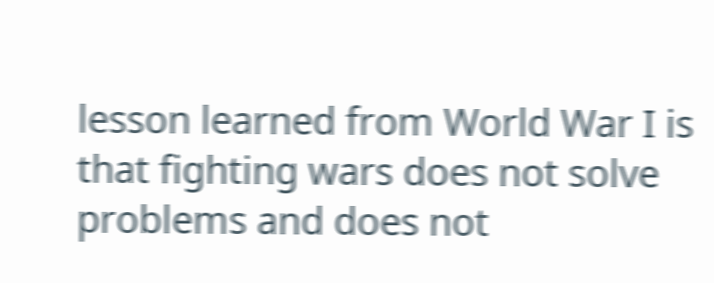lesson learned from World War I is that fighting wars does not solve problems and does not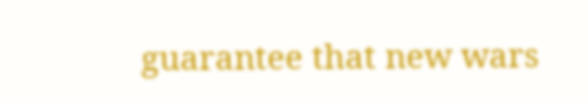guarantee that new wars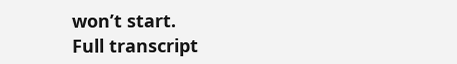won’t start.
Full transcript